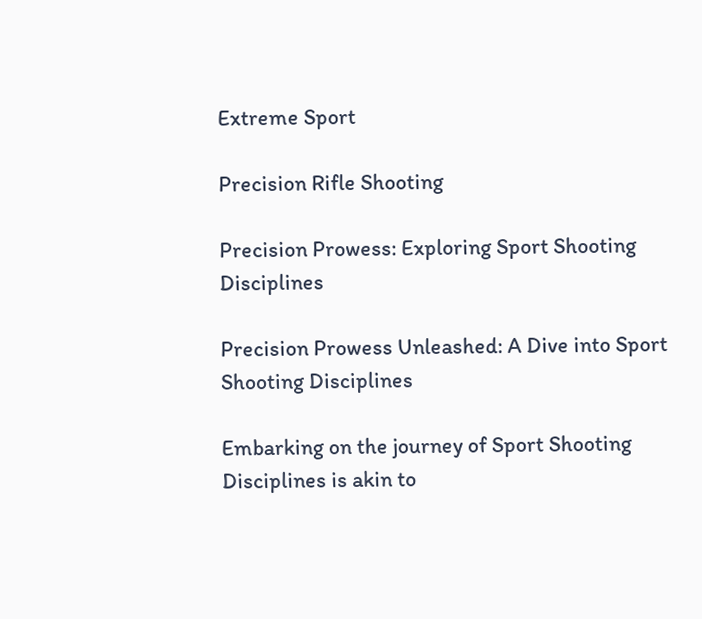Extreme Sport

Precision Rifle Shooting

Precision Prowess: Exploring Sport Shooting Disciplines

Precision Prowess Unleashed: A Dive into Sport Shooting Disciplines

Embarking on the journey of Sport Shooting Disciplines is akin to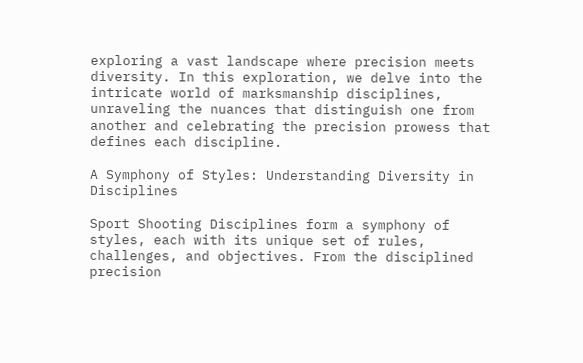exploring a vast landscape where precision meets diversity. In this exploration, we delve into the intricate world of marksmanship disciplines, unraveling the nuances that distinguish one from another and celebrating the precision prowess that defines each discipline.

A Symphony of Styles: Understanding Diversity in Disciplines

Sport Shooting Disciplines form a symphony of styles, each with its unique set of rules, challenges, and objectives. From the disciplined precision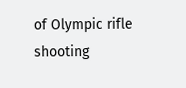of Olympic rifle shooting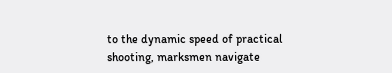to the dynamic speed of practical shooting, marksmen navigate